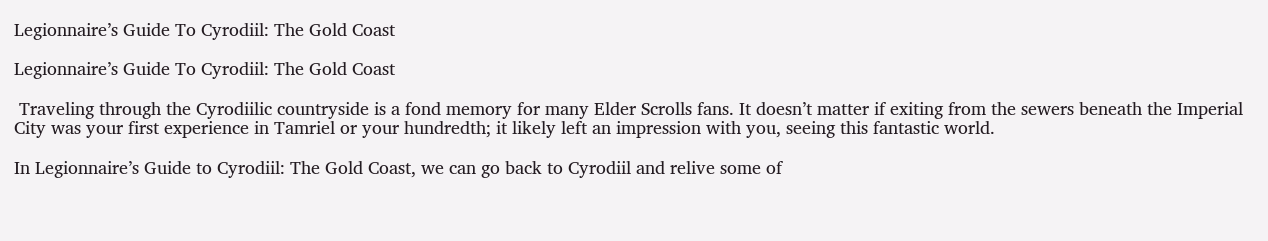Legionnaire’s Guide To Cyrodiil: The Gold Coast

Legionnaire’s Guide To Cyrodiil: The Gold Coast

 Traveling through the Cyrodiilic countryside is a fond memory for many Elder Scrolls fans. It doesn’t matter if exiting from the sewers beneath the Imperial City was your first experience in Tamriel or your hundredth; it likely left an impression with you, seeing this fantastic world.

In Legionnaire’s Guide to Cyrodiil: The Gold Coast, we can go back to Cyrodiil and relive some of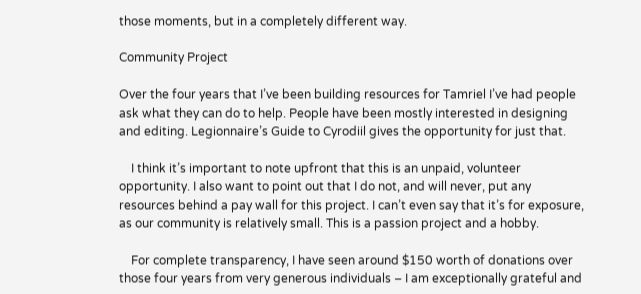those moments, but in a completely different way.

Community Project

Over the four years that I’ve been building resources for Tamriel I’ve had people ask what they can do to help. People have been mostly interested in designing and editing. Legionnaire’s Guide to Cyrodiil gives the opportunity for just that.

    I think it’s important to note upfront that this is an unpaid, volunteer opportunity. I also want to point out that I do not, and will never, put any resources behind a pay wall for this project. I can’t even say that it’s for exposure, as our community is relatively small. This is a passion project and a hobby.

    For complete transparency, I have seen around $150 worth of donations over those four years from very generous individuals – I am exceptionally grateful and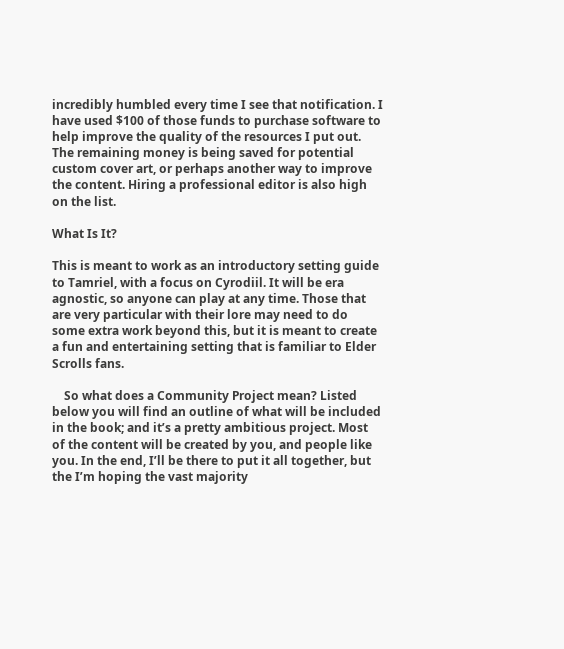incredibly humbled every time I see that notification. I have used $100 of those funds to purchase software to help improve the quality of the resources I put out. The remaining money is being saved for potential custom cover art, or perhaps another way to improve the content. Hiring a professional editor is also high on the list.

What Is It?

This is meant to work as an introductory setting guide to Tamriel, with a focus on Cyrodiil. It will be era agnostic, so anyone can play at any time. Those that are very particular with their lore may need to do some extra work beyond this, but it is meant to create a fun and entertaining setting that is familiar to Elder Scrolls fans.

    So what does a Community Project mean? Listed below you will find an outline of what will be included in the book; and it’s a pretty ambitious project. Most of the content will be created by you, and people like you. In the end, I’ll be there to put it all together, but the I’m hoping the vast majority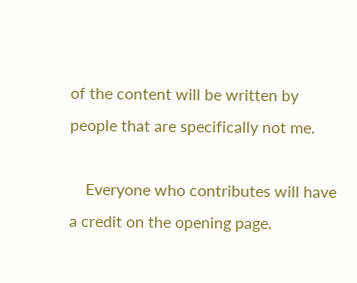of the content will be written by people that are specifically not me.

    Everyone who contributes will have a credit on the opening page.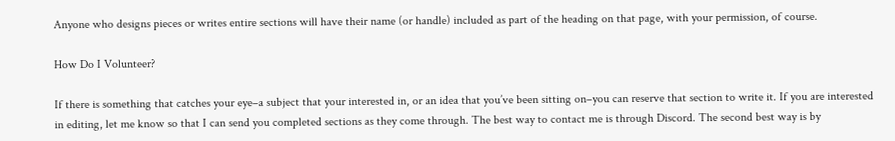Anyone who designs pieces or writes entire sections will have their name (or handle) included as part of the heading on that page, with your permission, of course.

How Do I Volunteer?

If there is something that catches your eye–a subject that your interested in, or an idea that you’ve been sitting on–you can reserve that section to write it. If you are interested in editing, let me know so that I can send you completed sections as they come through. The best way to contact me is through Discord. The second best way is by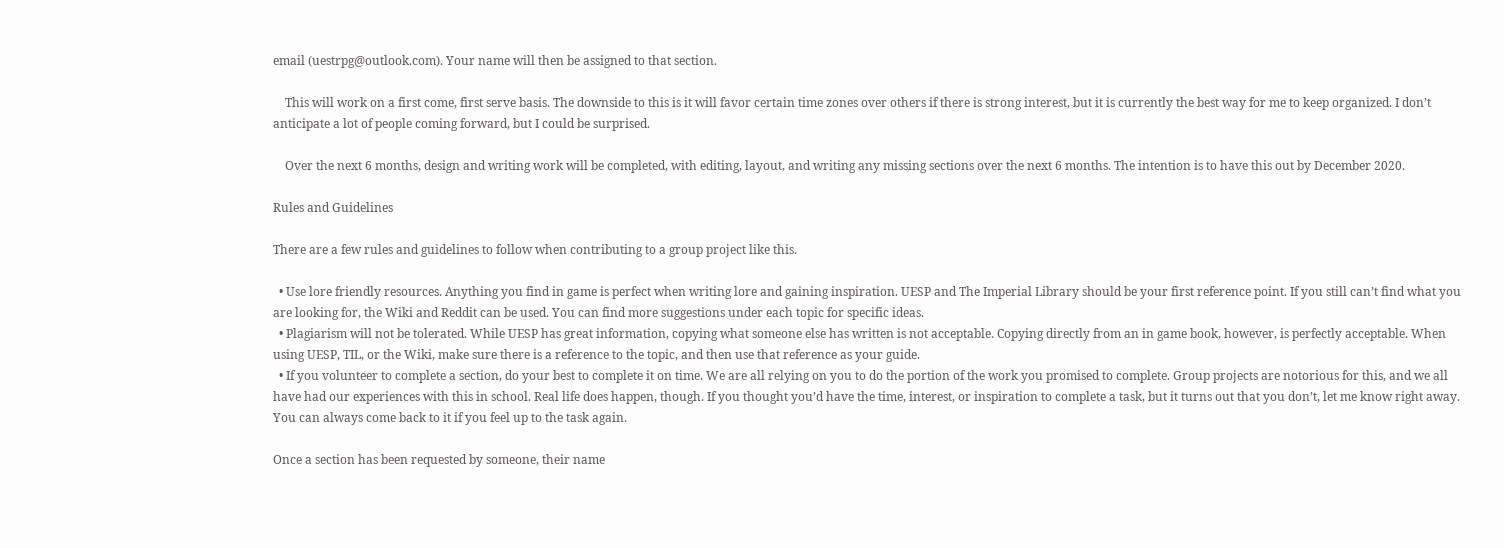email (uestrpg@outlook.com). Your name will then be assigned to that section.

    This will work on a first come, first serve basis. The downside to this is it will favor certain time zones over others if there is strong interest, but it is currently the best way for me to keep organized. I don’t anticipate a lot of people coming forward, but I could be surprised.

    Over the next 6 months, design and writing work will be completed, with editing, layout, and writing any missing sections over the next 6 months. The intention is to have this out by December 2020.

Rules and Guidelines

There are a few rules and guidelines to follow when contributing to a group project like this.

  • Use lore friendly resources. Anything you find in game is perfect when writing lore and gaining inspiration. UESP and The Imperial Library should be your first reference point. If you still can’t find what you are looking for, the Wiki and Reddit can be used. You can find more suggestions under each topic for specific ideas.
  • Plagiarism will not be tolerated. While UESP has great information, copying what someone else has written is not acceptable. Copying directly from an in game book, however, is perfectly acceptable. When using UESP, TIL, or the Wiki, make sure there is a reference to the topic, and then use that reference as your guide.
  • If you volunteer to complete a section, do your best to complete it on time. We are all relying on you to do the portion of the work you promised to complete. Group projects are notorious for this, and we all have had our experiences with this in school. Real life does happen, though. If you thought you’d have the time, interest, or inspiration to complete a task, but it turns out that you don’t, let me know right away. You can always come back to it if you feel up to the task again.

Once a section has been requested by someone, their name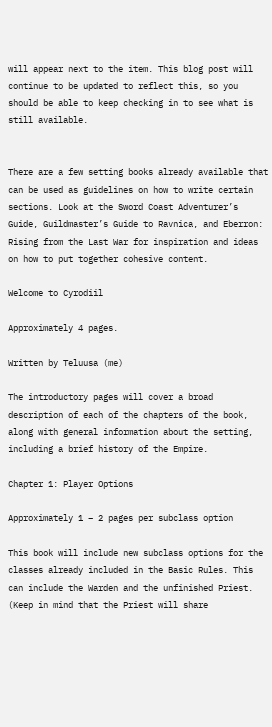will appear next to the item. This blog post will continue to be updated to reflect this, so you should be able to keep checking in to see what is still available.


There are a few setting books already available that can be used as guidelines on how to write certain sections. Look at the Sword Coast Adventurer’s Guide, Guildmaster’s Guide to Ravnica, and Eberron: Rising from the Last War for inspiration and ideas on how to put together cohesive content.

Welcome to Cyrodiil

Approximately 4 pages.

Written by Teluusa (me)

The introductory pages will cover a broad description of each of the chapters of the book, along with general information about the setting, including a brief history of the Empire.

Chapter 1: Player Options

Approximately 1 – 2 pages per subclass option

This book will include new subclass options for the classes already included in the Basic Rules. This can include the Warden and the unfinished Priest. (Keep in mind that the Priest will share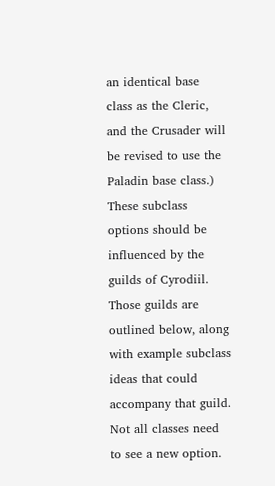an identical base class as the Cleric, and the Crusader will be revised to use the Paladin base class.)  These subclass options should be influenced by the guilds of Cyrodiil. Those guilds are outlined below, along with example subclass ideas that could accompany that guild. Not all classes need to see a new option.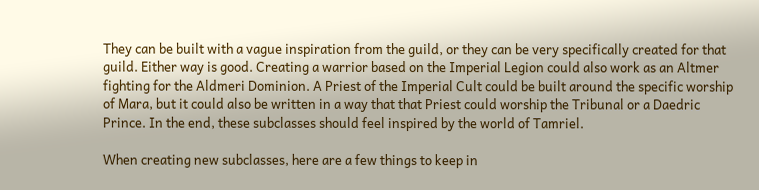They can be built with a vague inspiration from the guild, or they can be very specifically created for that guild. Either way is good. Creating a warrior based on the Imperial Legion could also work as an Altmer fighting for the Aldmeri Dominion. A Priest of the Imperial Cult could be built around the specific worship of Mara, but it could also be written in a way that that Priest could worship the Tribunal or a Daedric Prince. In the end, these subclasses should feel inspired by the world of Tamriel.

When creating new subclasses, here are a few things to keep in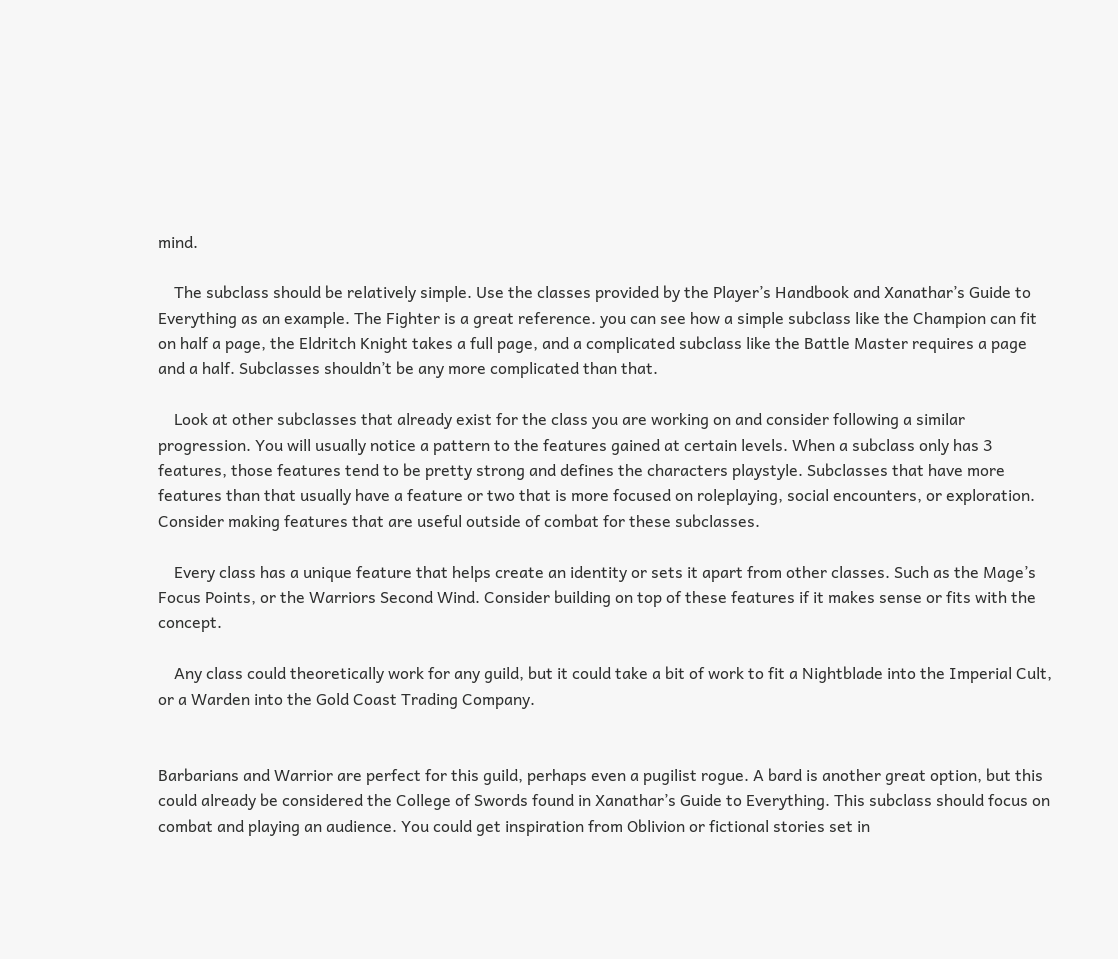mind.

    The subclass should be relatively simple. Use the classes provided by the Player’s Handbook and Xanathar’s Guide to Everything as an example. The Fighter is a great reference. you can see how a simple subclass like the Champion can fit on half a page, the Eldritch Knight takes a full page, and a complicated subclass like the Battle Master requires a page and a half. Subclasses shouldn’t be any more complicated than that.

    Look at other subclasses that already exist for the class you are working on and consider following a similar progression. You will usually notice a pattern to the features gained at certain levels. When a subclass only has 3 features, those features tend to be pretty strong and defines the characters playstyle. Subclasses that have more features than that usually have a feature or two that is more focused on roleplaying, social encounters, or exploration. Consider making features that are useful outside of combat for these subclasses.

    Every class has a unique feature that helps create an identity or sets it apart from other classes. Such as the Mage’s Focus Points, or the Warriors Second Wind. Consider building on top of these features if it makes sense or fits with the concept.

    Any class could theoretically work for any guild, but it could take a bit of work to fit a Nightblade into the Imperial Cult, or a Warden into the Gold Coast Trading Company.


Barbarians and Warrior are perfect for this guild, perhaps even a pugilist rogue. A bard is another great option, but this could already be considered the College of Swords found in Xanathar’s Guide to Everything. This subclass should focus on combat and playing an audience. You could get inspiration from Oblivion or fictional stories set in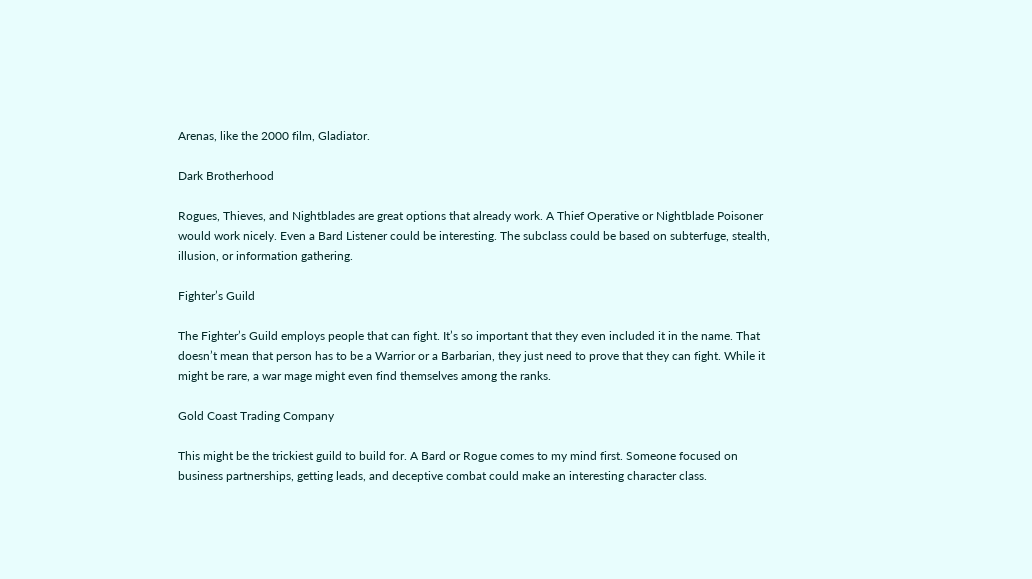Arenas, like the 2000 film, Gladiator.

Dark Brotherhood

Rogues, Thieves, and Nightblades are great options that already work. A Thief Operative or Nightblade Poisoner would work nicely. Even a Bard Listener could be interesting. The subclass could be based on subterfuge, stealth, illusion, or information gathering.

Fighter’s Guild

The Fighter’s Guild employs people that can fight. It’s so important that they even included it in the name. That doesn’t mean that person has to be a Warrior or a Barbarian, they just need to prove that they can fight. While it might be rare, a war mage might even find themselves among the ranks.

Gold Coast Trading Company

This might be the trickiest guild to build for. A Bard or Rogue comes to my mind first. Someone focused on business partnerships, getting leads, and deceptive combat could make an interesting character class.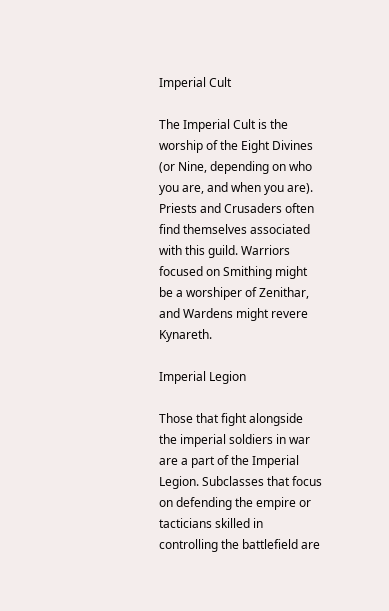Imperial Cult

The Imperial Cult is the worship of the Eight Divines (or Nine, depending on who you are, and when you are). Priests and Crusaders often find themselves associated with this guild. Warriors focused on Smithing might be a worshiper of Zenithar, and Wardens might revere Kynareth.

Imperial Legion

Those that fight alongside the imperial soldiers in war are a part of the Imperial Legion. Subclasses that focus on defending the empire or tacticians skilled in controlling the battlefield are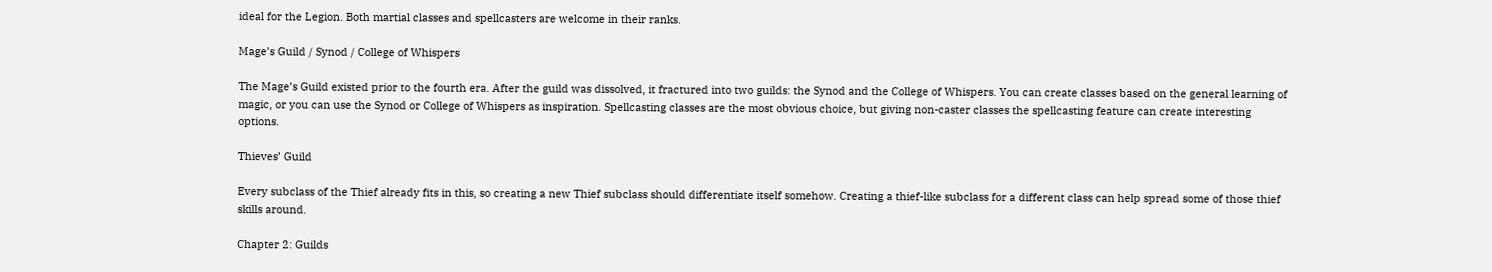ideal for the Legion. Both martial classes and spellcasters are welcome in their ranks.

Mage’s Guild / Synod / College of Whispers

The Mage’s Guild existed prior to the fourth era. After the guild was dissolved, it fractured into two guilds: the Synod and the College of Whispers. You can create classes based on the general learning of magic, or you can use the Synod or College of Whispers as inspiration. Spellcasting classes are the most obvious choice, but giving non-caster classes the spellcasting feature can create interesting options.

Thieves’ Guild

Every subclass of the Thief already fits in this, so creating a new Thief subclass should differentiate itself somehow. Creating a thief-like subclass for a different class can help spread some of those thief skills around.

Chapter 2: Guilds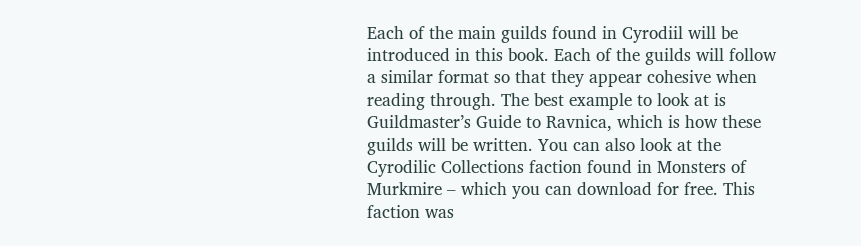Each of the main guilds found in Cyrodiil will be introduced in this book. Each of the guilds will follow a similar format so that they appear cohesive when reading through. The best example to look at is Guildmaster’s Guide to Ravnica, which is how these guilds will be written. You can also look at the Cyrodilic Collections faction found in Monsters of Murkmire – which you can download for free. This faction was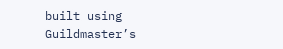built using Guildmaster’s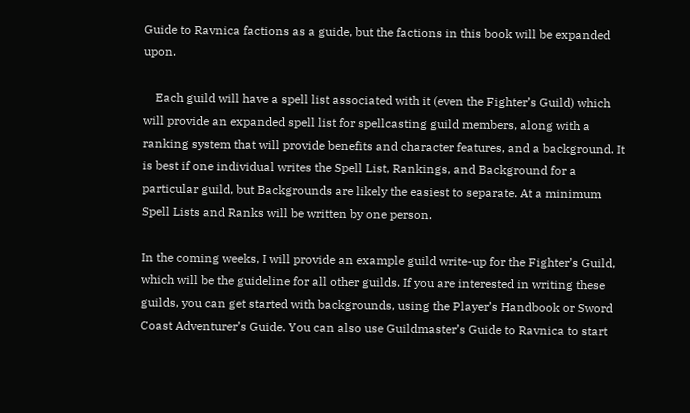Guide to Ravnica factions as a guide, but the factions in this book will be expanded upon.

    Each guild will have a spell list associated with it (even the Fighter’s Guild) which will provide an expanded spell list for spellcasting guild members, along with a ranking system that will provide benefits and character features, and a background. It is best if one individual writes the Spell List, Rankings, and Background for a particular guild, but Backgrounds are likely the easiest to separate. At a minimum Spell Lists and Ranks will be written by one person.

In the coming weeks, I will provide an example guild write-up for the Fighter’s Guild, which will be the guideline for all other guilds. If you are interested in writing these guilds, you can get started with backgrounds, using the Player’s Handbook or Sword Coast Adventurer’s Guide. You can also use Guildmaster’s Guide to Ravnica to start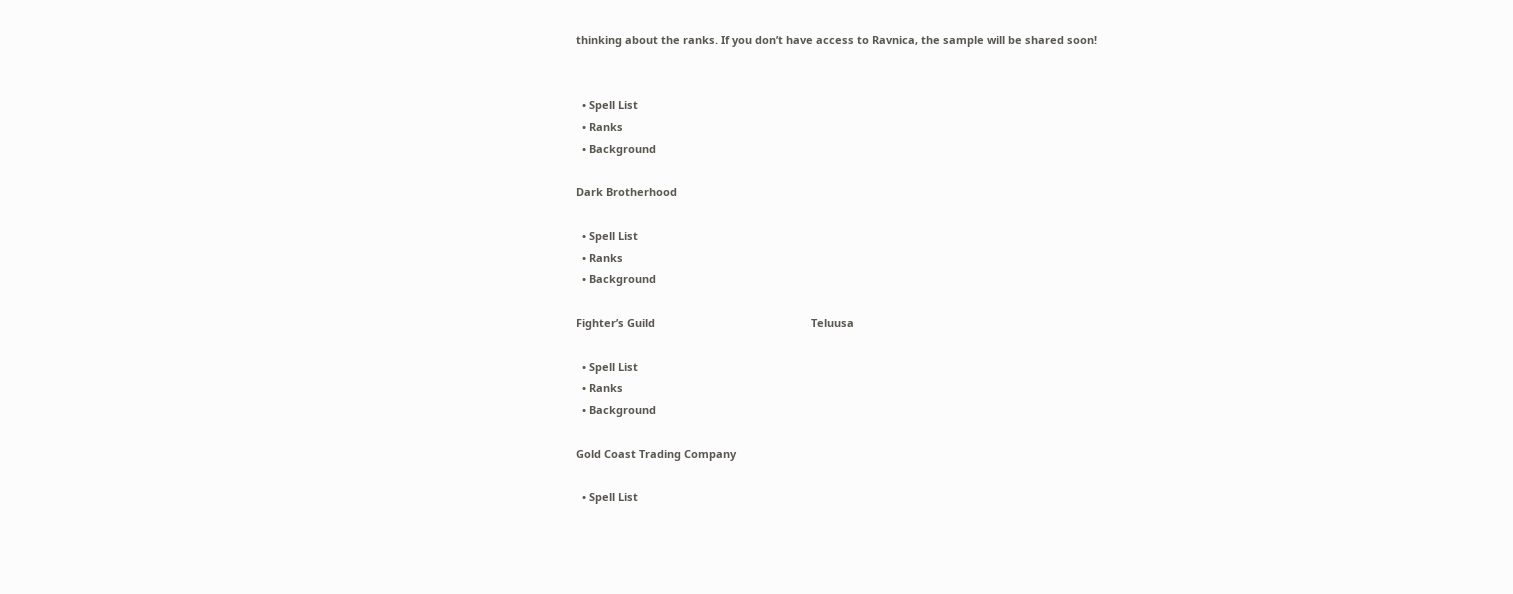thinking about the ranks. If you don’t have access to Ravnica, the sample will be shared soon!


  • Spell List
  • Ranks
  • Background

Dark Brotherhood

  • Spell List
  • Ranks
  • Background

Fighter’s Guild                                                    Teluusa

  • Spell List
  • Ranks
  • Background

Gold Coast Trading Company

  • Spell List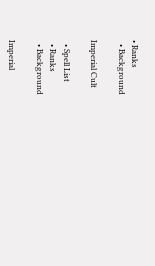• Ranks
  • Background

Imperial Cult

  • Spell List
  • Ranks
  • Background

Imperial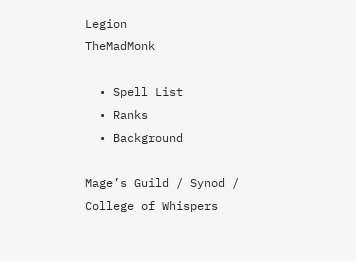Legion                                                 TheMadMonk

  • Spell List
  • Ranks
  • Background

Mage’s Guild / Synod / College of Whispers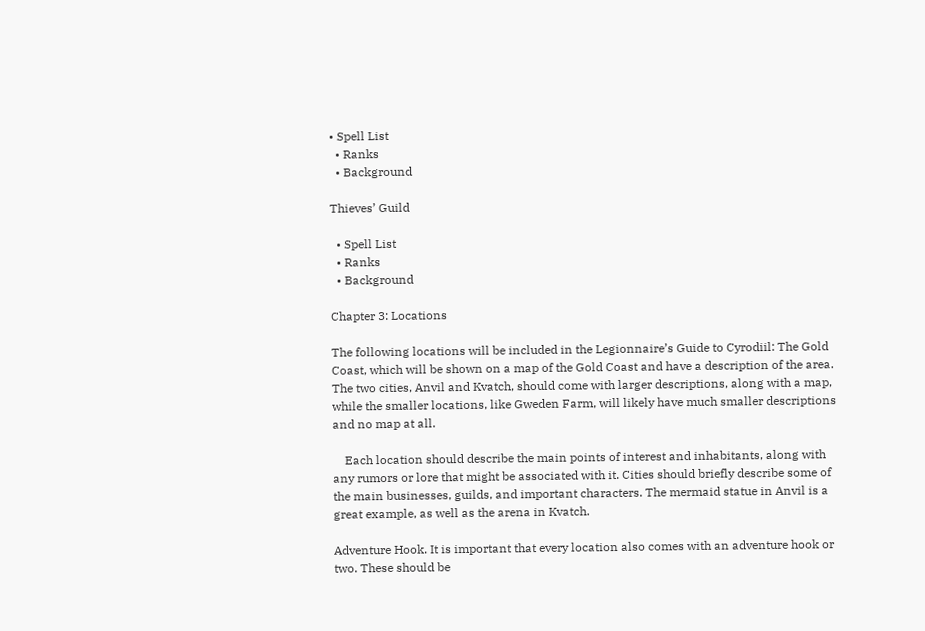• Spell List
  • Ranks
  • Background

Thieves’ Guild

  • Spell List
  • Ranks
  • Background

Chapter 3: Locations

The following locations will be included in the Legionnaire’s Guide to Cyrodiil: The Gold Coast, which will be shown on a map of the Gold Coast and have a description of the area. The two cities, Anvil and Kvatch, should come with larger descriptions, along with a map, while the smaller locations, like Gweden Farm, will likely have much smaller descriptions and no map at all.

    Each location should describe the main points of interest and inhabitants, along with any rumors or lore that might be associated with it. Cities should briefly describe some of the main businesses, guilds, and important characters. The mermaid statue in Anvil is a great example, as well as the arena in Kvatch.

Adventure Hook. It is important that every location also comes with an adventure hook or two. These should be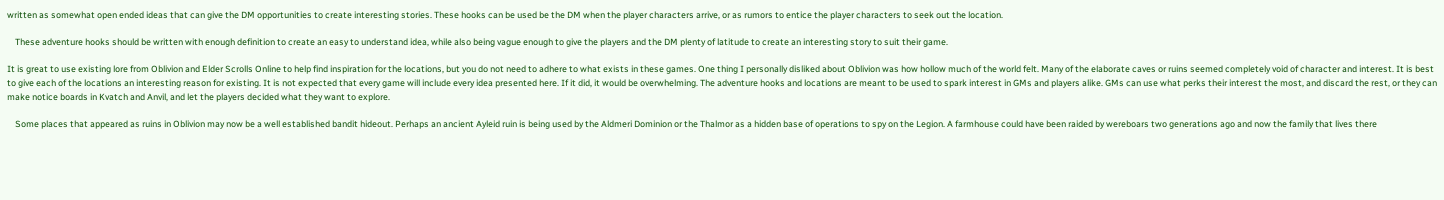written as somewhat open ended ideas that can give the DM opportunities to create interesting stories. These hooks can be used be the DM when the player characters arrive, or as rumors to entice the player characters to seek out the location.

    These adventure hooks should be written with enough definition to create an easy to understand idea, while also being vague enough to give the players and the DM plenty of latitude to create an interesting story to suit their game.

It is great to use existing lore from Oblivion and Elder Scrolls Online to help find inspiration for the locations, but you do not need to adhere to what exists in these games. One thing I personally disliked about Oblivion was how hollow much of the world felt. Many of the elaborate caves or ruins seemed completely void of character and interest. It is best to give each of the locations an interesting reason for existing. It is not expected that every game will include every idea presented here. If it did, it would be overwhelming. The adventure hooks and locations are meant to be used to spark interest in GMs and players alike. GMs can use what perks their interest the most, and discard the rest, or they can make notice boards in Kvatch and Anvil, and let the players decided what they want to explore.

    Some places that appeared as ruins in Oblivion may now be a well established bandit hideout. Perhaps an ancient Ayleid ruin is being used by the Aldmeri Dominion or the Thalmor as a hidden base of operations to spy on the Legion. A farmhouse could have been raided by wereboars two generations ago and now the family that lives there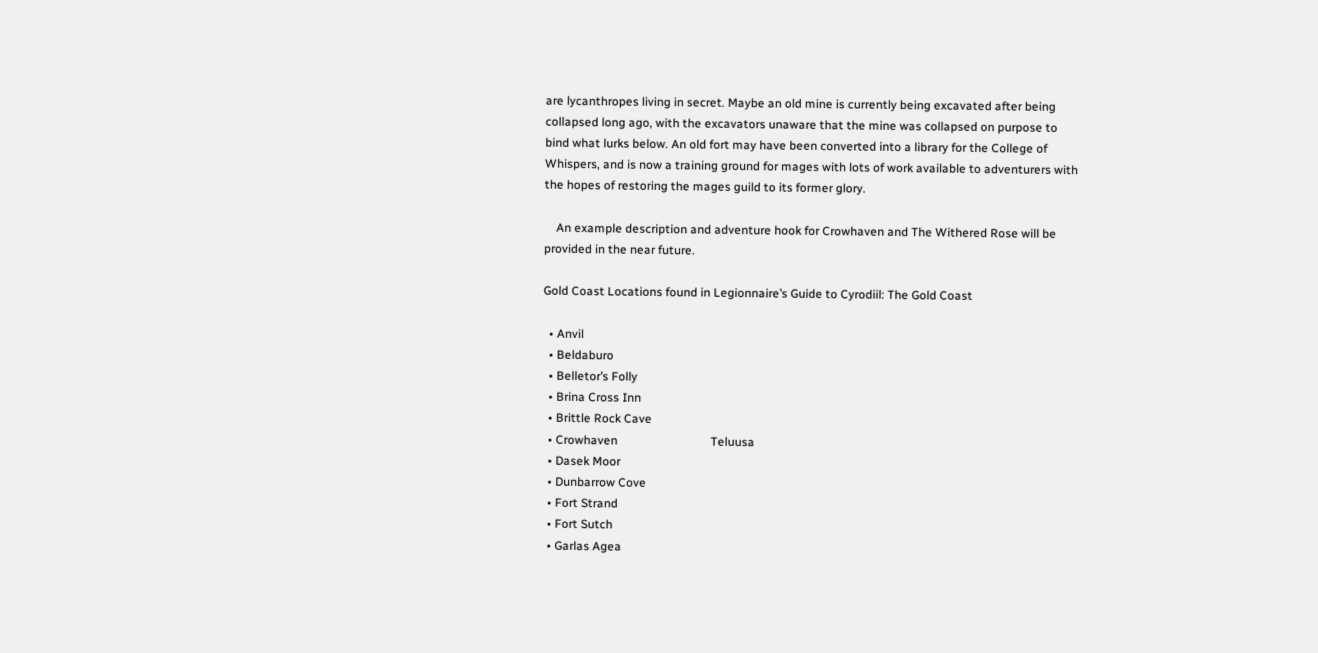are lycanthropes living in secret. Maybe an old mine is currently being excavated after being collapsed long ago, with the excavators unaware that the mine was collapsed on purpose to bind what lurks below. An old fort may have been converted into a library for the College of Whispers, and is now a training ground for mages with lots of work available to adventurers with the hopes of restoring the mages guild to its former glory.

    An example description and adventure hook for Crowhaven and The Withered Rose will be provided in the near future.

Gold Coast Locations found in Legionnaire’s Guide to Cyrodiil: The Gold Coast

  • Anvil
  • Beldaburo
  • Belletor’s Folly
  • Brina Cross Inn
  • Brittle Rock Cave
  • Crowhaven                               Teluusa
  • Dasek Moor
  • Dunbarrow Cove
  • Fort Strand
  • Fort Sutch
  • Garlas Agea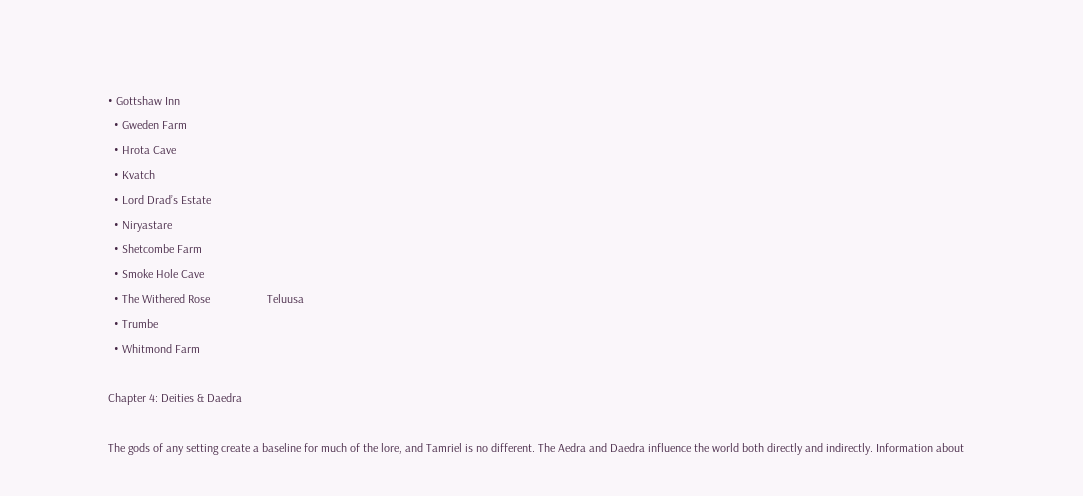• Gottshaw Inn
  • Gweden Farm
  • Hrota Cave
  • Kvatch
  • Lord Drad’s Estate
  • Niryastare
  • Shetcombe Farm
  • Smoke Hole Cave
  • The Withered Rose                   Teluusa
  • Trumbe
  • Whitmond Farm

Chapter 4: Deities & Daedra

The gods of any setting create a baseline for much of the lore, and Tamriel is no different. The Aedra and Daedra influence the world both directly and indirectly. Information about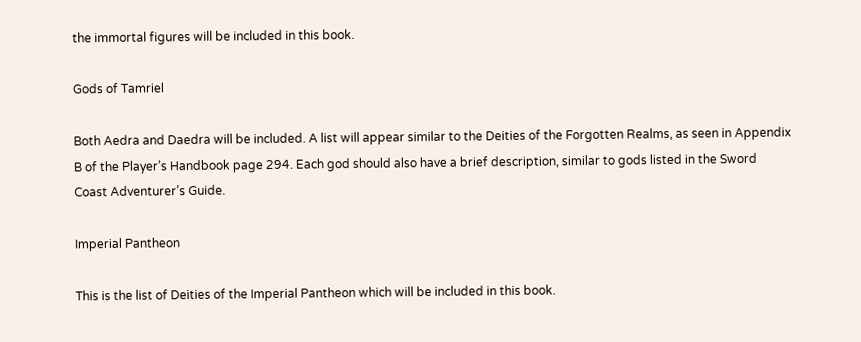the immortal figures will be included in this book.

Gods of Tamriel

Both Aedra and Daedra will be included. A list will appear similar to the Deities of the Forgotten Realms, as seen in Appendix B of the Player’s Handbook page 294. Each god should also have a brief description, similar to gods listed in the Sword Coast Adventurer’s Guide.

Imperial Pantheon

This is the list of Deities of the Imperial Pantheon which will be included in this book.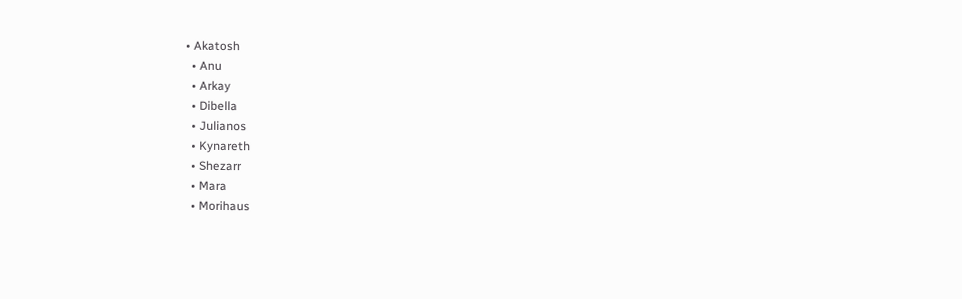• Akatosh
  • Anu
  • Arkay
  • Dibella
  • Julianos
  • Kynareth
  • Shezarr
  • Mara
  • Morihaus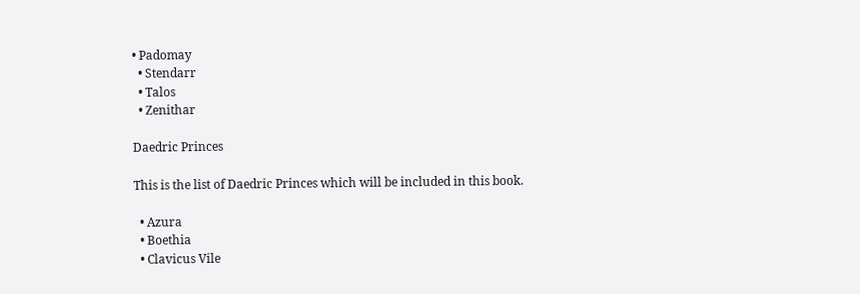• Padomay
  • Stendarr
  • Talos
  • Zenithar

Daedric Princes

This is the list of Daedric Princes which will be included in this book.

  • Azura
  • Boethia
  • Clavicus Vile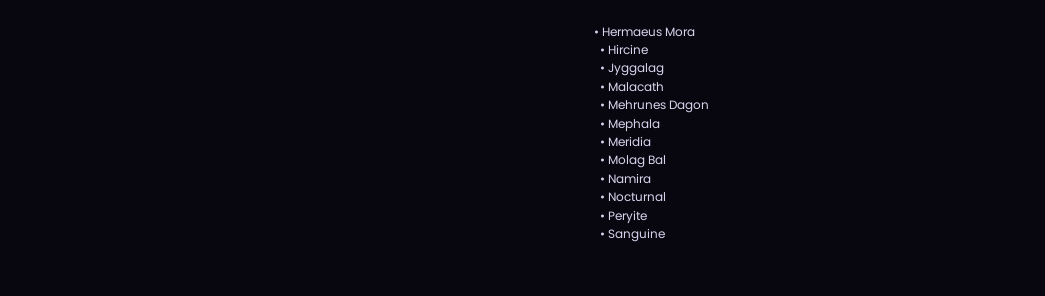• Hermaeus Mora
  • Hircine
  • Jyggalag
  • Malacath
  • Mehrunes Dagon
  • Mephala
  • Meridia
  • Molag Bal
  • Namira
  • Nocturnal
  • Peryite
  • Sanguine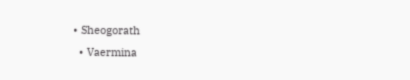• Sheogorath
  • Vaermina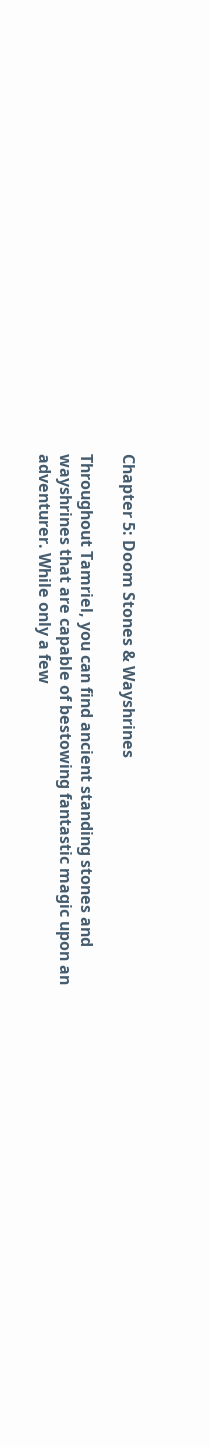Chapter 5: Doom Stones & Wayshrines

Throughout Tamriel, you can find ancient standing stones and wayshrines that are capable of bestowing fantastic magic upon an adventurer. While only a few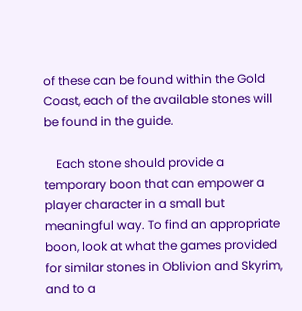of these can be found within the Gold Coast, each of the available stones will be found in the guide.

    Each stone should provide a temporary boon that can empower a player character in a small but meaningful way. To find an appropriate boon, look at what the games provided for similar stones in Oblivion and Skyrim, and to a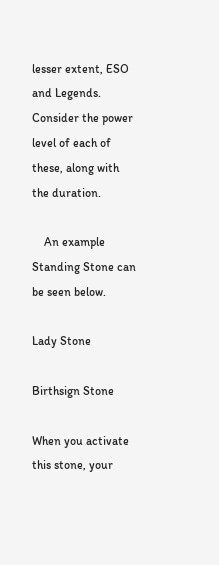lesser extent, ESO and Legends. Consider the power level of each of these, along with the duration.

    An example Standing Stone can be seen below.

Lady Stone

Birthsign Stone

When you activate this stone, your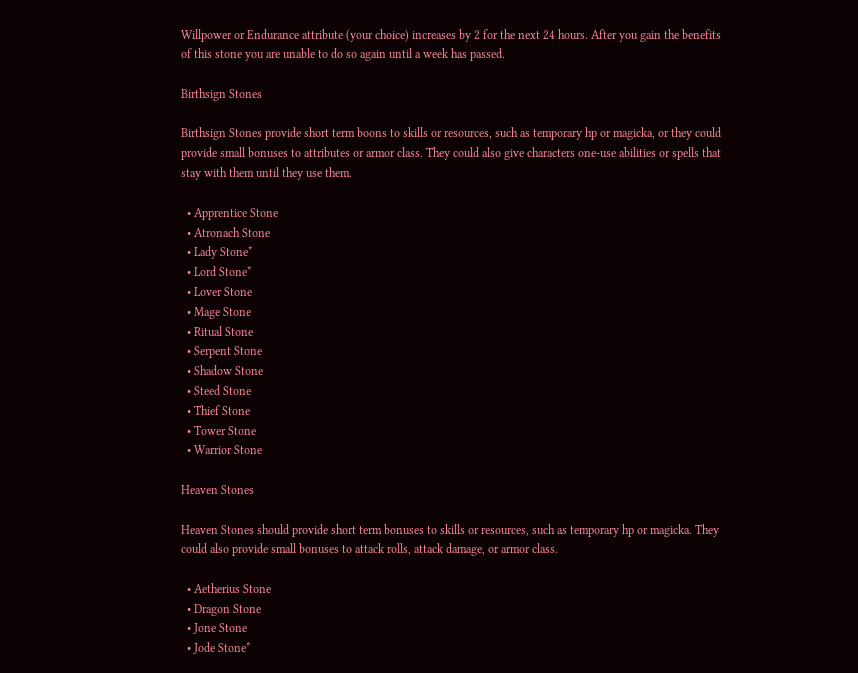Willpower or Endurance attribute (your choice) increases by 2 for the next 24 hours. After you gain the benefits of this stone you are unable to do so again until a week has passed.

Birthsign Stones

Birthsign Stones provide short term boons to skills or resources, such as temporary hp or magicka, or they could provide small bonuses to attributes or armor class. They could also give characters one-use abilities or spells that stay with them until they use them.

  • Apprentice Stone
  • Atronach Stone
  • Lady Stone*
  • Lord Stone*
  • Lover Stone
  • Mage Stone
  • Ritual Stone
  • Serpent Stone
  • Shadow Stone
  • Steed Stone
  • Thief Stone
  • Tower Stone
  • Warrior Stone

Heaven Stones

Heaven Stones should provide short term bonuses to skills or resources, such as temporary hp or magicka. They could also provide small bonuses to attack rolls, attack damage, or armor class.

  • Aetherius Stone
  • Dragon Stone
  • Jone Stone
  • Jode Stone*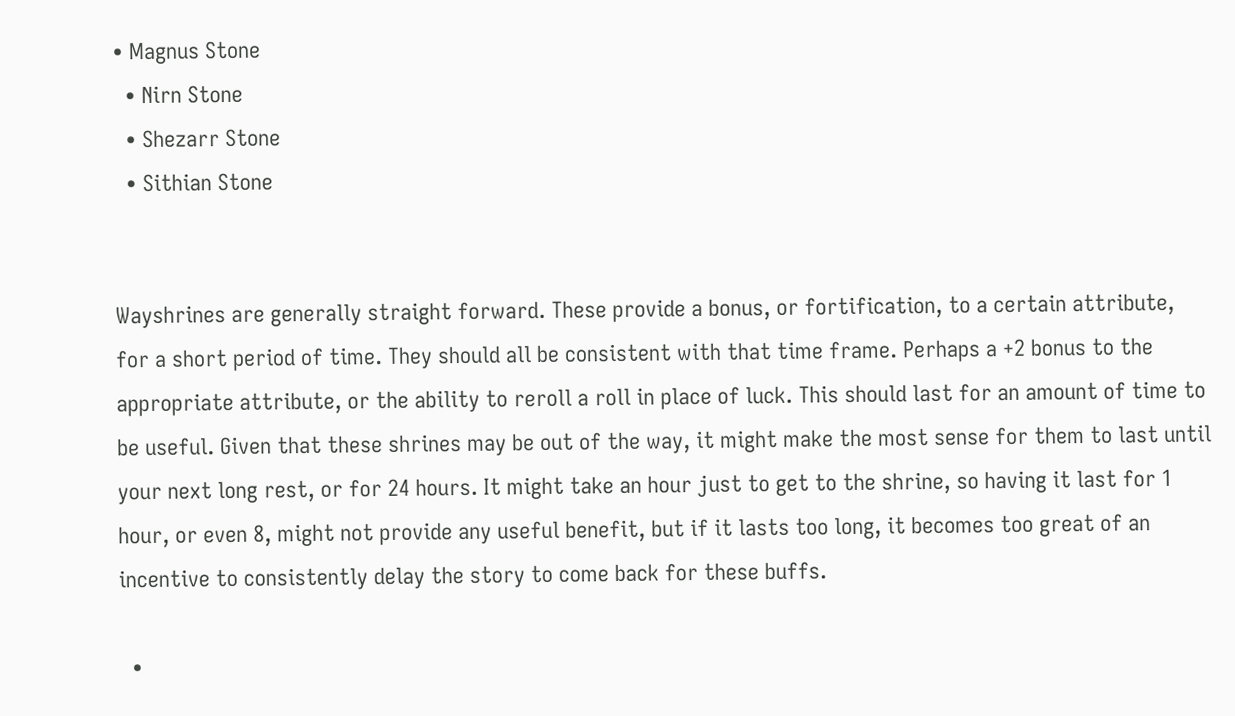• Magnus Stone
  • Nirn Stone
  • Shezarr Stone
  • Sithian Stone


Wayshrines are generally straight forward. These provide a bonus, or fortification, to a certain attribute, for a short period of time. They should all be consistent with that time frame. Perhaps a +2 bonus to the appropriate attribute, or the ability to reroll a roll in place of luck. This should last for an amount of time to be useful. Given that these shrines may be out of the way, it might make the most sense for them to last until your next long rest, or for 24 hours. It might take an hour just to get to the shrine, so having it last for 1 hour, or even 8, might not provide any useful benefit, but if it lasts too long, it becomes too great of an incentive to consistently delay the story to come back for these buffs.

  •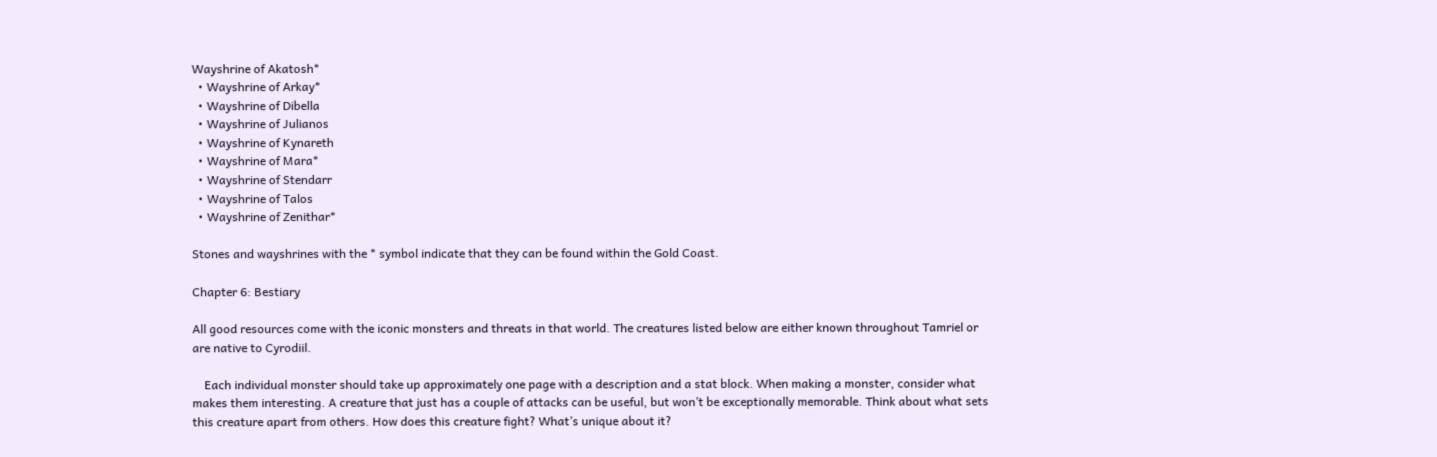Wayshrine of Akatosh*
  • Wayshrine of Arkay*
  • Wayshrine of Dibella
  • Wayshrine of Julianos
  • Wayshrine of Kynareth
  • Wayshrine of Mara*
  • Wayshrine of Stendarr
  • Wayshrine of Talos
  • Wayshrine of Zenithar*

Stones and wayshrines with the * symbol indicate that they can be found within the Gold Coast.

Chapter 6: Bestiary

All good resources come with the iconic monsters and threats in that world. The creatures listed below are either known throughout Tamriel or are native to Cyrodiil.

    Each individual monster should take up approximately one page with a description and a stat block. When making a monster, consider what makes them interesting. A creature that just has a couple of attacks can be useful, but won’t be exceptionally memorable. Think about what sets this creature apart from others. How does this creature fight? What’s unique about it?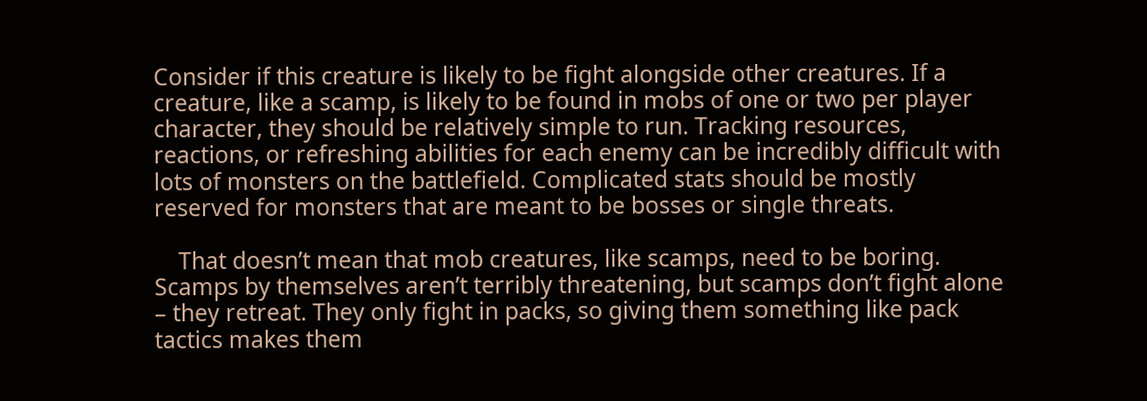Consider if this creature is likely to be fight alongside other creatures. If a creature, like a scamp, is likely to be found in mobs of one or two per player character, they should be relatively simple to run. Tracking resources, reactions, or refreshing abilities for each enemy can be incredibly difficult with lots of monsters on the battlefield. Complicated stats should be mostly reserved for monsters that are meant to be bosses or single threats.

    That doesn’t mean that mob creatures, like scamps, need to be boring. Scamps by themselves aren’t terribly threatening, but scamps don’t fight alone – they retreat. They only fight in packs, so giving them something like pack tactics makes them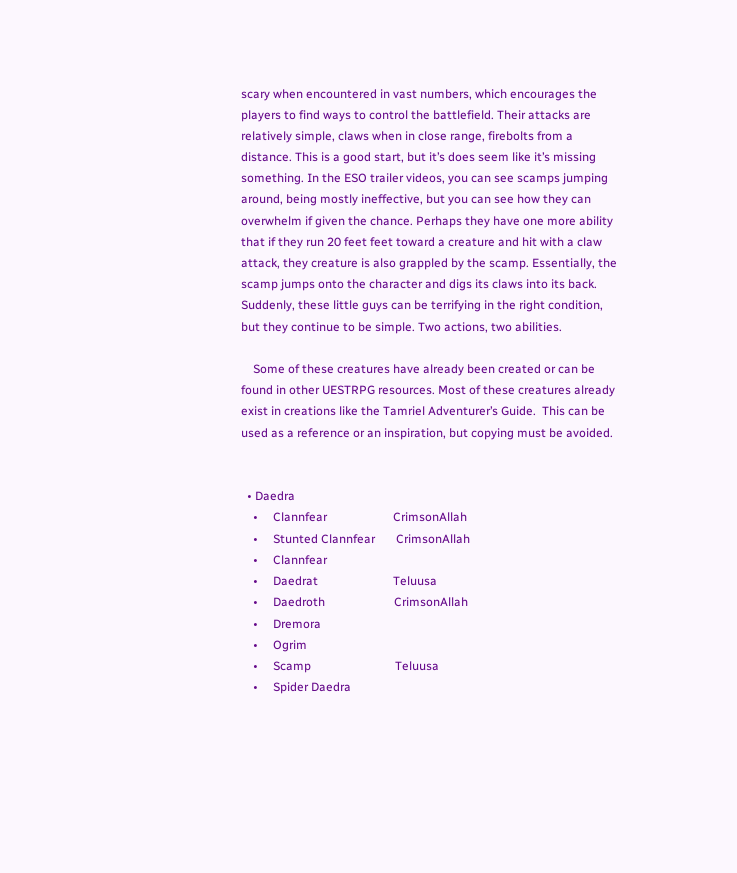scary when encountered in vast numbers, which encourages the players to find ways to control the battlefield. Their attacks are relatively simple, claws when in close range, firebolts from a distance. This is a good start, but it’s does seem like it’s missing something. In the ESO trailer videos, you can see scamps jumping around, being mostly ineffective, but you can see how they can overwhelm if given the chance. Perhaps they have one more ability that if they run 20 feet feet toward a creature and hit with a claw attack, they creature is also grappled by the scamp. Essentially, the scamp jumps onto the character and digs its claws into its back. Suddenly, these little guys can be terrifying in the right condition, but they continue to be simple. Two actions, two abilities.

    Some of these creatures have already been created or can be found in other UESTRPG resources. Most of these creatures already exist in creations like the Tamriel Adventurer’s Guide.  This can be used as a reference or an inspiration, but copying must be avoided.


  • Daedra
    •     Clannfear                      CrimsonAllah
    •     Stunted Clannfear       CrimsonAllah
    •     Clannfear
    •     Daedrat                         Teluusa
    •     Daedroth                       CrimsonAllah
    •     Dremora
    •     Ogrim
    •     Scamp                            Teluusa
    •     Spider Daedra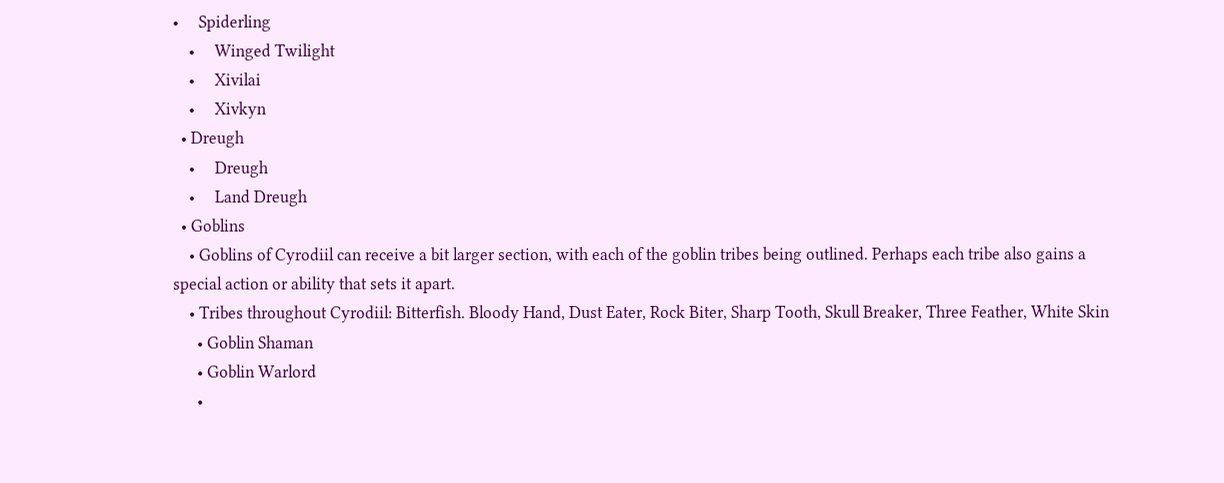•     Spiderling
    •     Winged Twilight
    •     Xivilai
    •     Xivkyn
  • Dreugh
    •     Dreugh
    •     Land Dreugh
  • Goblins
    • Goblins of Cyrodiil can receive a bit larger section, with each of the goblin tribes being outlined. Perhaps each tribe also gains a special action or ability that sets it apart.
    • Tribes throughout Cyrodiil: Bitterfish. Bloody Hand, Dust Eater, Rock Biter, Sharp Tooth, Skull Breaker, Three Feather, White Skin
      • Goblin Shaman
      • Goblin Warlord
      •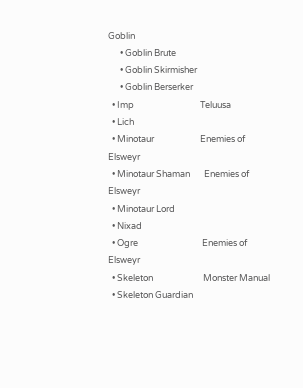Goblin
      • Goblin Brute
      • Goblin Skirmisher
      • Goblin Berserker
  • Imp                                 Teluusa
  • Lich
  • Minotaur                       Enemies of Elsweyr
  • Minotaur Shaman       Enemies of Elsweyr
  • Minotaur Lord
  • Nixad
  • Ogre                                Enemies of Elsweyr
  • Skeleton                         Monster Manual
  • Skeleton Guardian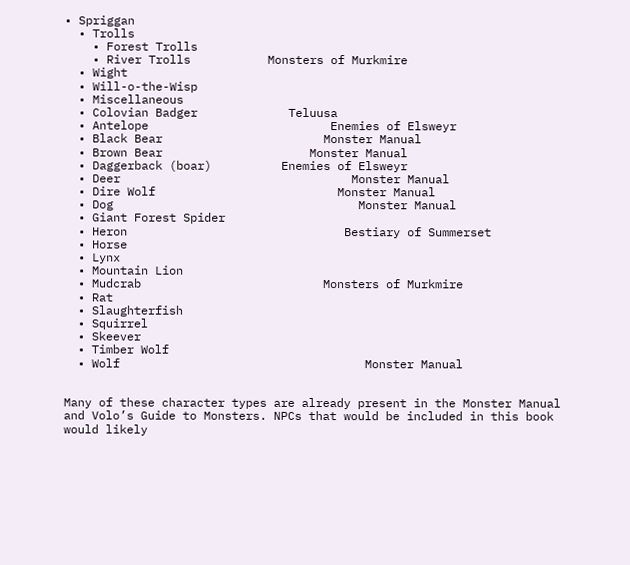• Spriggan
  • Trolls
    • Forest Trolls
    • River Trolls           Monsters of Murkmire
  • Wight
  • Will-o-the-Wisp
  • Miscellaneous
  • Colovian Badger             Teluusa
  • Antelope                          Enemies of Elsweyr
  • Black Bear                       Monster Manual
  • Brown Bear                     Monster Manual
  • Daggerback (boar)          Enemies of Elsweyr
  • Deer                                 Monster Manual
  • Dire Wolf                          Monster Manual
  • Dog                                   Monster Manual
  • Giant Forest Spider
  • Heron                               Bestiary of Summerset
  • Horse
  • Lynx
  • Mountain Lion
  • Mudcrab                          Monsters of Murkmire
  • Rat
  • Slaughterfish
  • Squirrel
  • Skeever
  • Timber Wolf
  • Wolf                                   Monster Manual


Many of these character types are already present in the Monster Manual and Volo’s Guide to Monsters. NPCs that would be included in this book would likely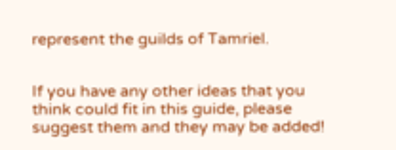represent the guilds of Tamriel.


If you have any other ideas that you think could fit in this guide, please suggest them and they may be added!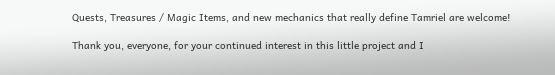Quests, Treasures / Magic Items, and new mechanics that really define Tamriel are welcome!

Thank you, everyone, for your continued interest in this little project and I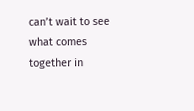can’t wait to see what comes together in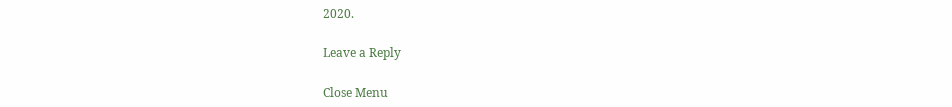2020.

Leave a Reply

Close Menu